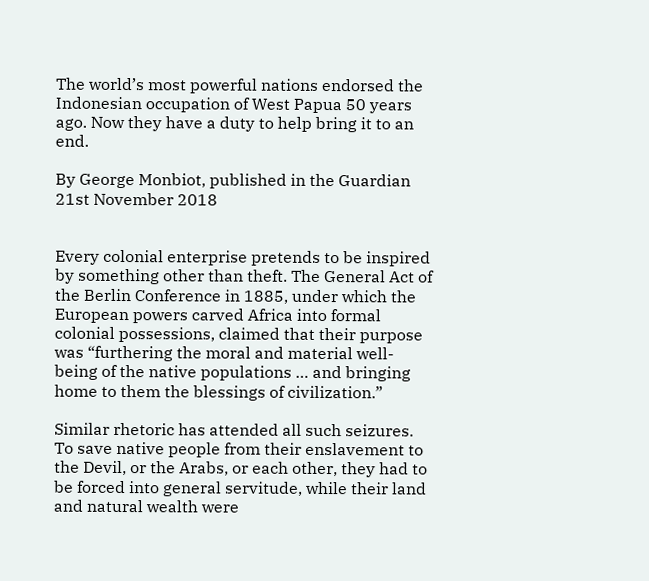The world’s most powerful nations endorsed the Indonesian occupation of West Papua 50 years ago. Now they have a duty to help bring it to an end.

By George Monbiot, published in the Guardian 21st November 2018


Every colonial enterprise pretends to be inspired by something other than theft. The General Act of the Berlin Conference in 1885, under which the European powers carved Africa into formal colonial possessions, claimed that their purpose was “furthering the moral and material well-being of the native populations … and bringing home to them the blessings of civilization.”

Similar rhetoric has attended all such seizures. To save native people from their enslavement to the Devil, or the Arabs, or each other, they had to be forced into general servitude, while their land and natural wealth were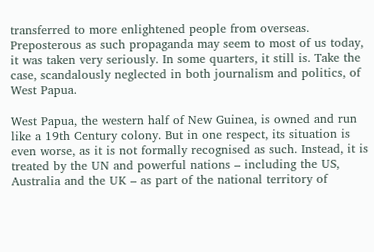transferred to more enlightened people from overseas. Preposterous as such propaganda may seem to most of us today, it was taken very seriously. In some quarters, it still is. Take the case, scandalously neglected in both journalism and politics, of West Papua.

West Papua, the western half of New Guinea, is owned and run like a 19th Century colony. But in one respect, its situation is even worse, as it is not formally recognised as such. Instead, it is treated by the UN and powerful nations – including the US, Australia and the UK – as part of the national territory of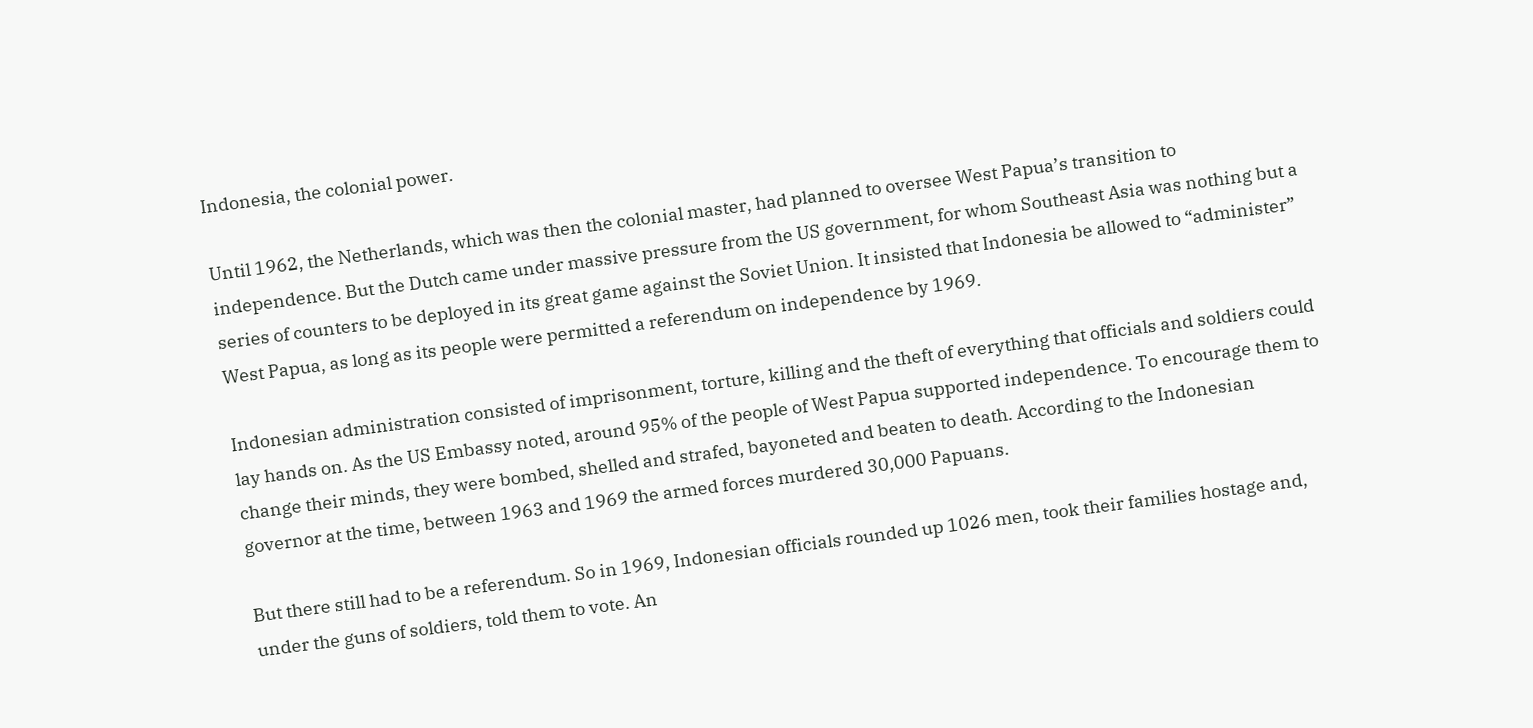Indonesia, the colonial power.

Until 1962, the Netherlands, which was then the colonial master, had planned to oversee West Papua’s transition to independence. But the Dutch came under massive pressure from the US government, for whom Southeast Asia was nothing but a series of counters to be deployed in its great game against the Soviet Union. It insisted that Indonesia be allowed to “administer” West Papua, as long as its people were permitted a referendum on independence by 1969.

Indonesian administration consisted of imprisonment, torture, killing and the theft of everything that officials and soldiers could lay hands on. As the US Embassy noted, around 95% of the people of West Papua supported independence. To encourage them to change their minds, they were bombed, shelled and strafed, bayoneted and beaten to death. According to the Indonesian governor at the time, between 1963 and 1969 the armed forces murdered 30,000 Papuans.

But there still had to be a referendum. So in 1969, Indonesian officials rounded up 1026 men, took their families hostage and, under the guns of soldiers, told them to vote. An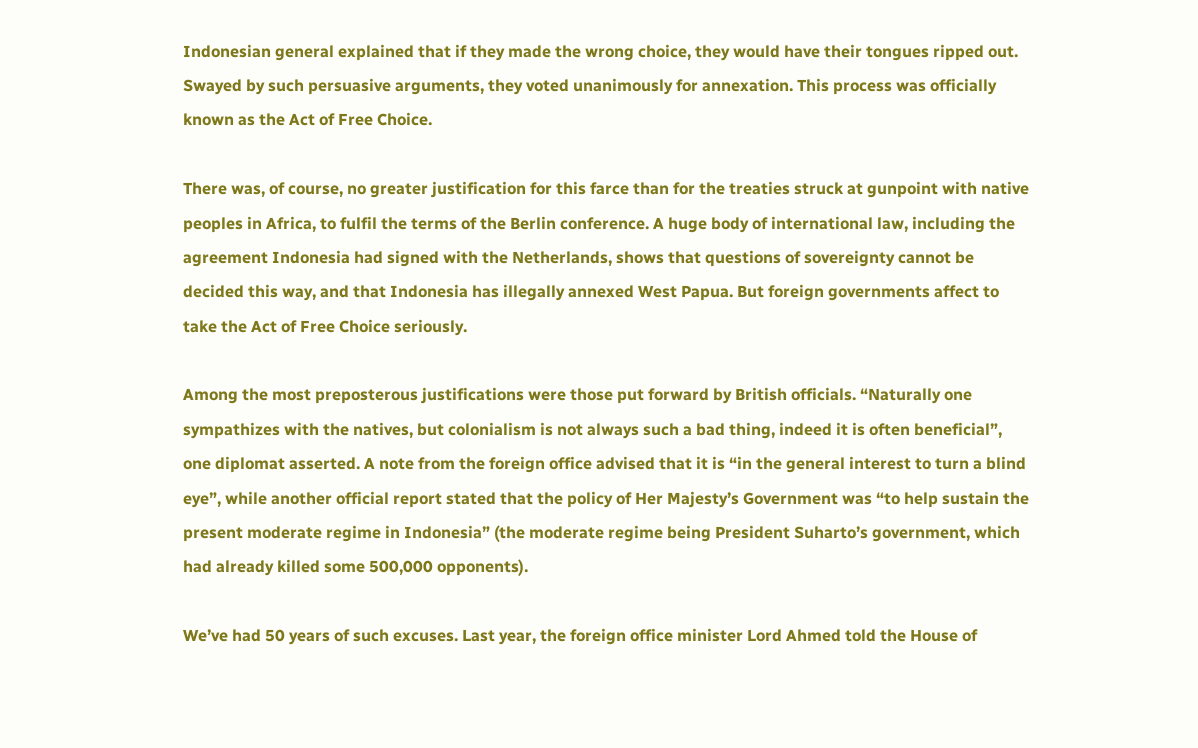Indonesian general explained that if they made the wrong choice, they would have their tongues ripped out. Swayed by such persuasive arguments, they voted unanimously for annexation. This process was officially known as the Act of Free Choice.

There was, of course, no greater justification for this farce than for the treaties struck at gunpoint with native peoples in Africa, to fulfil the terms of the Berlin conference. A huge body of international law, including the agreement Indonesia had signed with the Netherlands, shows that questions of sovereignty cannot be decided this way, and that Indonesia has illegally annexed West Papua. But foreign governments affect to take the Act of Free Choice seriously.

Among the most preposterous justifications were those put forward by British officials. “Naturally one sympathizes with the natives, but colonialism is not always such a bad thing, indeed it is often beneficial”, one diplomat asserted. A note from the foreign office advised that it is “in the general interest to turn a blind eye”, while another official report stated that the policy of Her Majesty’s Government was “to help sustain the present moderate regime in Indonesia” (the moderate regime being President Suharto’s government, which had already killed some 500,000 opponents).

We’ve had 50 years of such excuses. Last year, the foreign office minister Lord Ahmed told the House of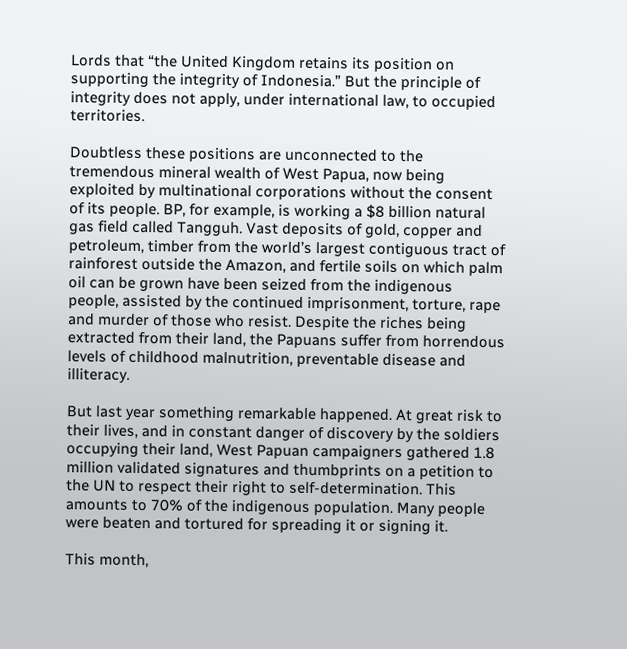Lords that “the United Kingdom retains its position on supporting the integrity of Indonesia.” But the principle of integrity does not apply, under international law, to occupied territories.

Doubtless these positions are unconnected to the tremendous mineral wealth of West Papua, now being exploited by multinational corporations without the consent of its people. BP, for example, is working a $8 billion natural gas field called Tangguh. Vast deposits of gold, copper and petroleum, timber from the world’s largest contiguous tract of rainforest outside the Amazon, and fertile soils on which palm oil can be grown have been seized from the indigenous people, assisted by the continued imprisonment, torture, rape and murder of those who resist. Despite the riches being extracted from their land, the Papuans suffer from horrendous levels of childhood malnutrition, preventable disease and illiteracy.

But last year something remarkable happened. At great risk to their lives, and in constant danger of discovery by the soldiers occupying their land, West Papuan campaigners gathered 1.8 million validated signatures and thumbprints on a petition to the UN to respect their right to self-determination. This amounts to 70% of the indigenous population. Many people were beaten and tortured for spreading it or signing it.

This month,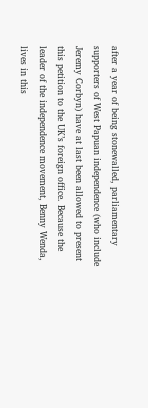after a year of being stonewalled, parliamentary supporters of West Papuan independence (who include Jeremy Corbyn) have at last been allowed to present this petition to the UK’s foreign office. Because the leader of the independence movement, Benny Wenda, lives in this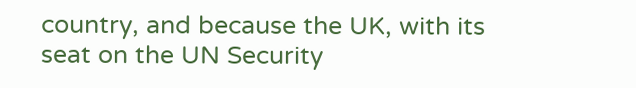country, and because the UK, with its seat on the UN Security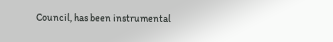Council, has been instrumental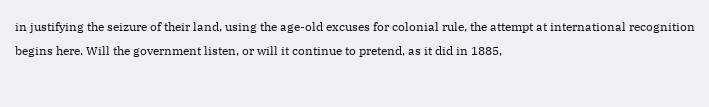in justifying the seizure of their land, using the age-old excuses for colonial rule, the attempt at international recognition begins here. Will the government listen, or will it continue to pretend, as it did in 1885,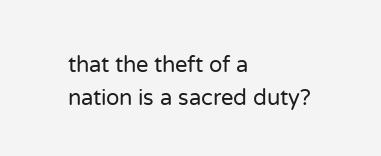that the theft of a nation is a sacred duty?